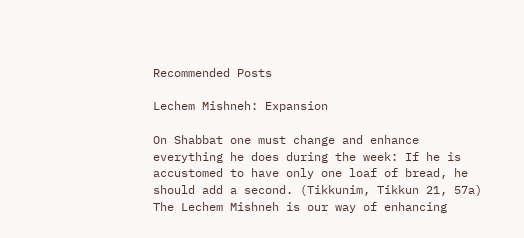Recommended Posts

Lechem Mishneh: Expansion

On Shabbat one must change and enhance everything he does during the week: If he is accustomed to have only one loaf of bread, he should add a second. (Tikkunim, Tikkun 21, 57a) The Lechem Mishneh is our way of enhancing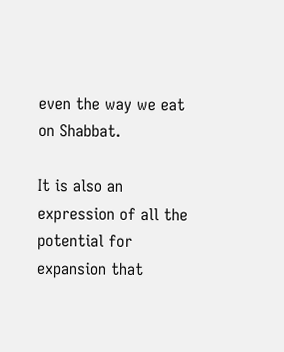even the way we eat on Shabbat.

It is also an expression of all the potential for expansion that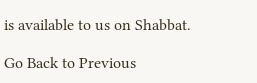is available to us on Shabbat.

Go Back to Previous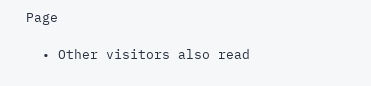Page

  • Other visitors also read